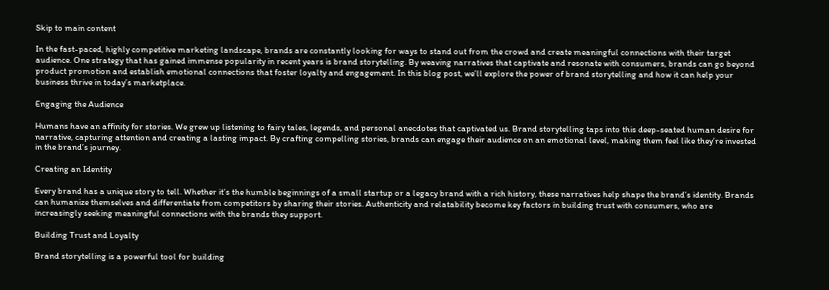Skip to main content

In the fast-paced, highly competitive marketing landscape, brands are constantly looking for ways to stand out from the crowd and create meaningful connections with their target audience. One strategy that has gained immense popularity in recent years is brand storytelling. By weaving narratives that captivate and resonate with consumers, brands can go beyond product promotion and establish emotional connections that foster loyalty and engagement. In this blog post, we’ll explore the power of brand storytelling and how it can help your business thrive in today’s marketplace.

Engaging the Audience

Humans have an affinity for stories. We grew up listening to fairy tales, legends, and personal anecdotes that captivated us. Brand storytelling taps into this deep-seated human desire for narrative, capturing attention and creating a lasting impact. By crafting compelling stories, brands can engage their audience on an emotional level, making them feel like they’re invested in the brand’s journey.

Creating an Identity

Every brand has a unique story to tell. Whether it’s the humble beginnings of a small startup or a legacy brand with a rich history, these narratives help shape the brand’s identity. Brands can humanize themselves and differentiate from competitors by sharing their stories. Authenticity and relatability become key factors in building trust with consumers, who are increasingly seeking meaningful connections with the brands they support.

Building Trust and Loyalty

Brand storytelling is a powerful tool for building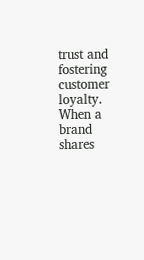trust and fostering customer loyalty. When a brand shares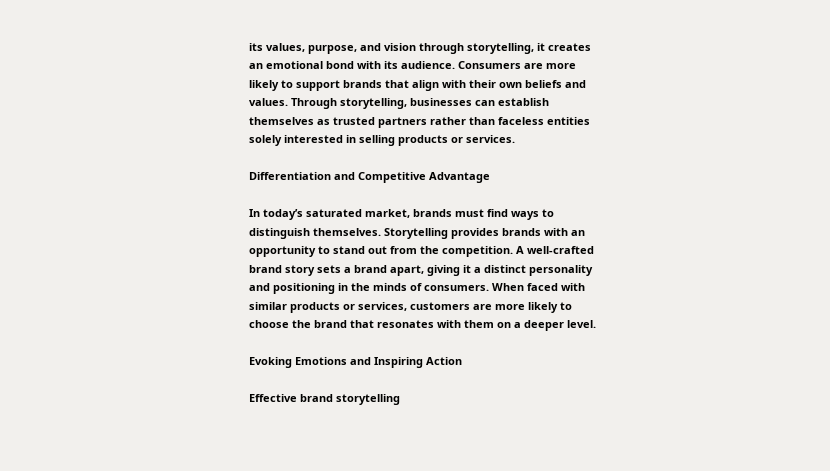its values, purpose, and vision through storytelling, it creates an emotional bond with its audience. Consumers are more likely to support brands that align with their own beliefs and values. Through storytelling, businesses can establish themselves as trusted partners rather than faceless entities solely interested in selling products or services.

Differentiation and Competitive Advantage

In today’s saturated market, brands must find ways to distinguish themselves. Storytelling provides brands with an opportunity to stand out from the competition. A well-crafted brand story sets a brand apart, giving it a distinct personality and positioning in the minds of consumers. When faced with similar products or services, customers are more likely to choose the brand that resonates with them on a deeper level.

Evoking Emotions and Inspiring Action

Effective brand storytelling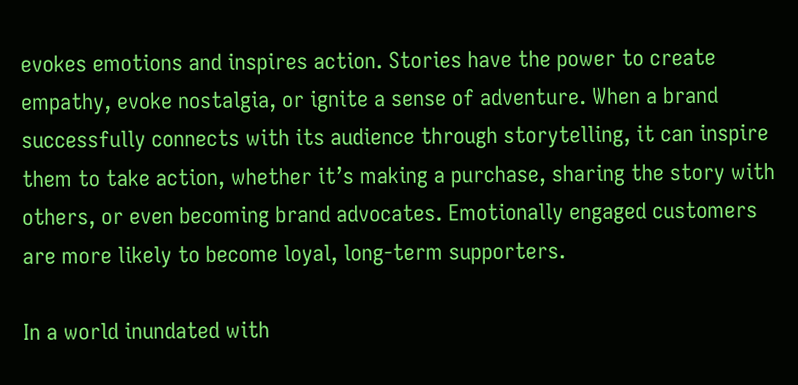evokes emotions and inspires action. Stories have the power to create empathy, evoke nostalgia, or ignite a sense of adventure. When a brand successfully connects with its audience through storytelling, it can inspire them to take action, whether it’s making a purchase, sharing the story with others, or even becoming brand advocates. Emotionally engaged customers are more likely to become loyal, long-term supporters.

In a world inundated with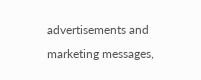advertisements and marketing messages,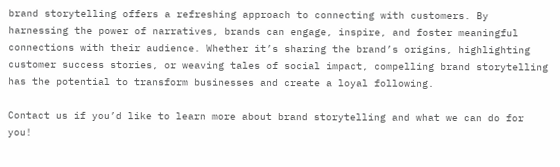brand storytelling offers a refreshing approach to connecting with customers. By harnessing the power of narratives, brands can engage, inspire, and foster meaningful connections with their audience. Whether it’s sharing the brand’s origins, highlighting customer success stories, or weaving tales of social impact, compelling brand storytelling has the potential to transform businesses and create a loyal following.

Contact us if you’d like to learn more about brand storytelling and what we can do for you!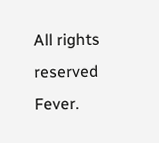All rights reserved Fever.